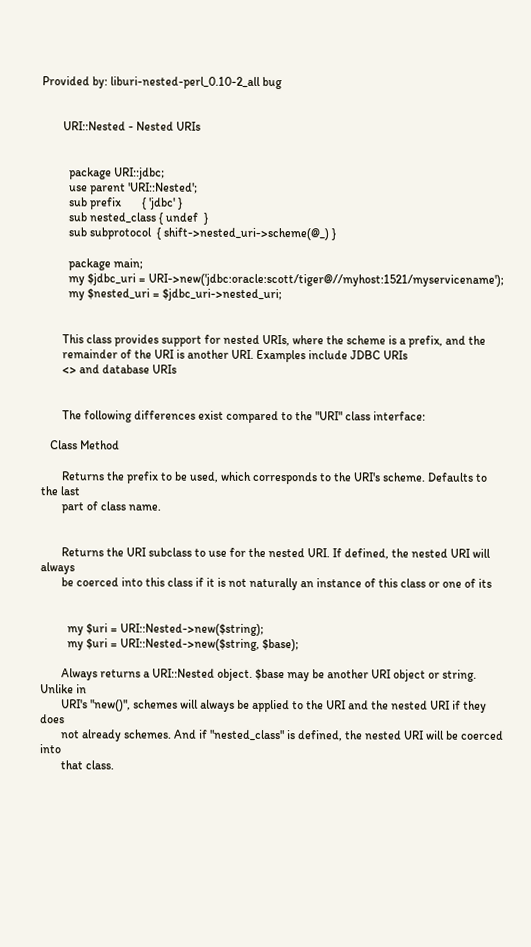Provided by: liburi-nested-perl_0.10-2_all bug


       URI::Nested - Nested URIs


         package URI::jdbc;
         use parent 'URI::Nested';
         sub prefix       { 'jdbc' }
         sub nested_class { undef  }
         sub subprotocol  { shift->nested_uri->scheme(@_) }

         package main;
         my $jdbc_uri = URI->new('jdbc:oracle:scott/tiger@//myhost:1521/myservicename');
         my $nested_uri = $jdbc_uri->nested_uri;


       This class provides support for nested URIs, where the scheme is a prefix, and the
       remainder of the URI is another URI. Examples include JDBC URIs
       <> and database URIs


       The following differences exist compared to the "URI" class interface:

   Class Method

       Returns the prefix to be used, which corresponds to the URI's scheme. Defaults to the last
       part of class name.


       Returns the URI subclass to use for the nested URI. If defined, the nested URI will always
       be coerced into this class if it is not naturally an instance of this class or one of its


         my $uri = URI::Nested->new($string);
         my $uri = URI::Nested->new($string, $base);

       Always returns a URI::Nested object. $base may be another URI object or string. Unlike in
       URI's "new()", schemes will always be applied to the URI and the nested URI if they does
       not already schemes. And if "nested_class" is defined, the nested URI will be coerced into
       that class.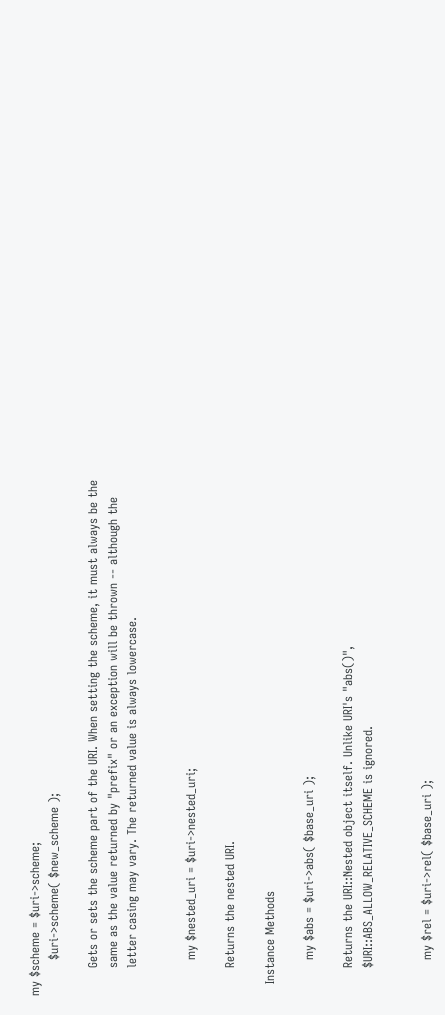my $scheme = $uri->scheme;
         $uri->scheme( $new_scheme );

       Gets or sets the scheme part of the URI. When setting the scheme, it must always be the
       same as the value returned by "prefix" or an exception will be thrown -- although the
       letter casing may vary. The returned value is always lowercase.


         my $nested_uri = $uri->nested_uri;

       Returns the nested URI.

   Instance Methods

         my $abs = $uri->abs( $base_uri );

       Returns the URI::Nested object itself. Unlike URI's "abs()",
       $URI::ABS_ALLOW_RELATIVE_SCHEME is ignored.


         my $rel = $uri->rel( $base_uri );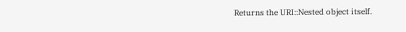Returns the URI::Nested object itself.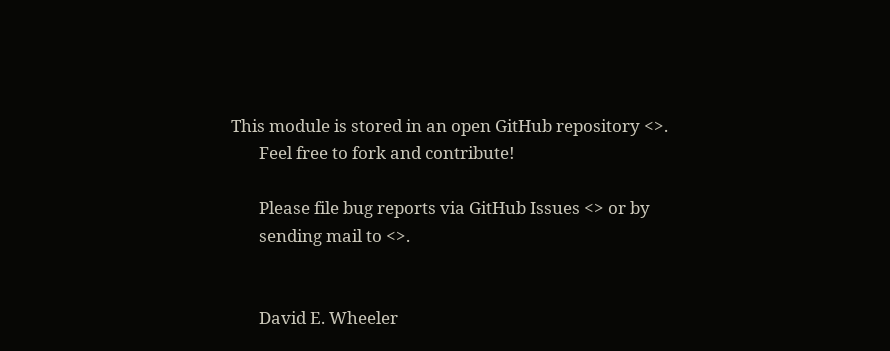This module is stored in an open GitHub repository <>.
       Feel free to fork and contribute!

       Please file bug reports via GitHub Issues <> or by
       sending mail to <>.


       David E. Wheeler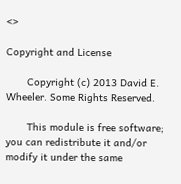<>

Copyright and License

       Copyright (c) 2013 David E. Wheeler. Some Rights Reserved.

       This module is free software; you can redistribute it and/or modify it under the same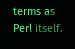terms as Perl itself.